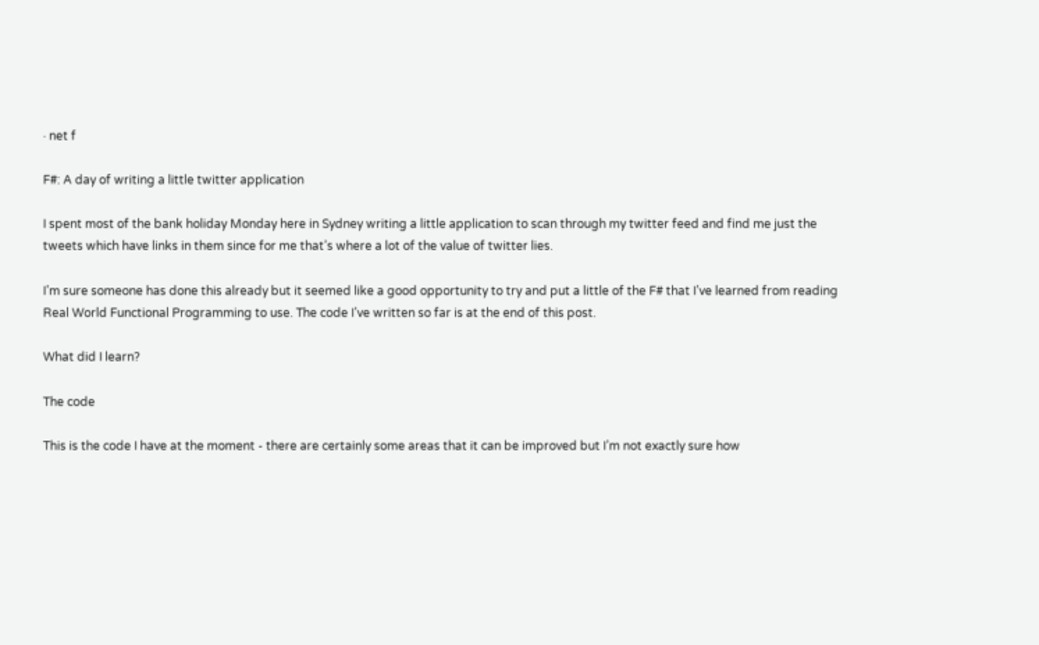· net f

F#: A day of writing a little twitter application

I spent most of the bank holiday Monday here in Sydney writing a little application to scan through my twitter feed and find me just the tweets which have links in them since for me that’s where a lot of the value of twitter lies.

I’m sure someone has done this already but it seemed like a good opportunity to try and put a little of the F# that I’ve learned from reading Real World Functional Programming to use. The code I’ve written so far is at the end of this post.

What did I learn?

The code

This is the code I have at the moment - there are certainly some areas that it can be improved but I’m not exactly sure how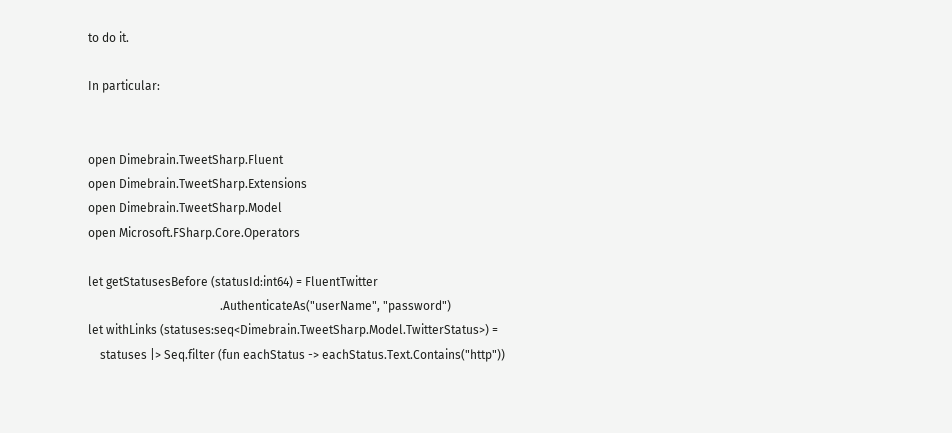to do it.

In particular:


open Dimebrain.TweetSharp.Fluent
open Dimebrain.TweetSharp.Extensions
open Dimebrain.TweetSharp.Model
open Microsoft.FSharp.Core.Operators

let getStatusesBefore (statusId:int64) = FluentTwitter
                                            .AuthenticateAs("userName", "password")
let withLinks (statuses:seq<Dimebrain.TweetSharp.Model.TwitterStatus>) =
    statuses |> Seq.filter (fun eachStatus -> eachStatus.Text.Contains("http"))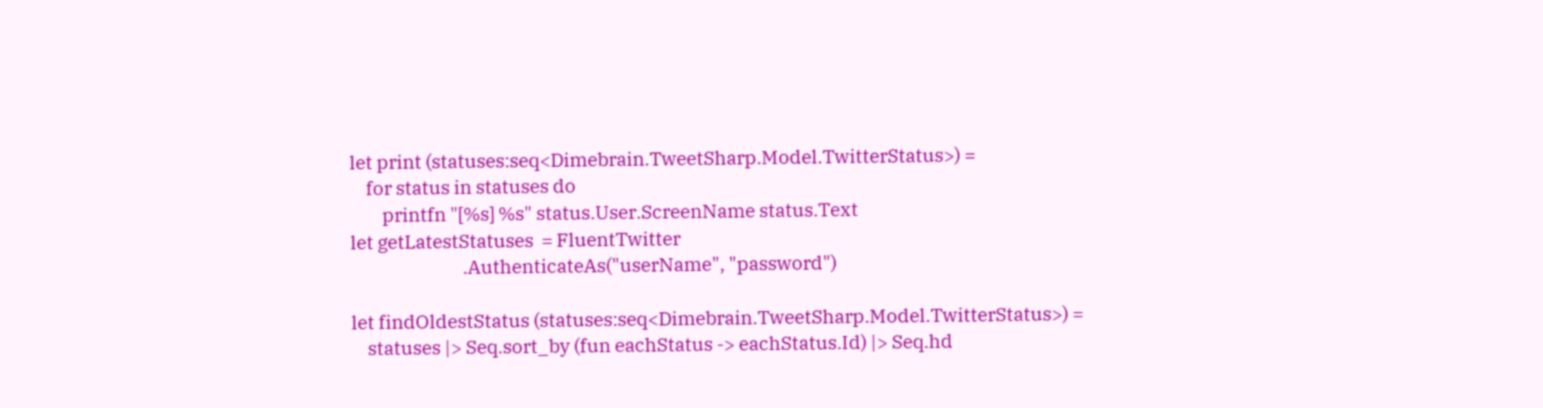let print (statuses:seq<Dimebrain.TweetSharp.Model.TwitterStatus>) =
    for status in statuses do
        printfn "[%s] %s" status.User.ScreenName status.Text
let getLatestStatuses  = FluentTwitter
                            .AuthenticateAs("userName", "password")

let findOldestStatus (statuses:seq<Dimebrain.TweetSharp.Model.TwitterStatus>) =
    statuses |> Seq.sort_by (fun eachStatus -> eachStatus.Id) |> Seq.hd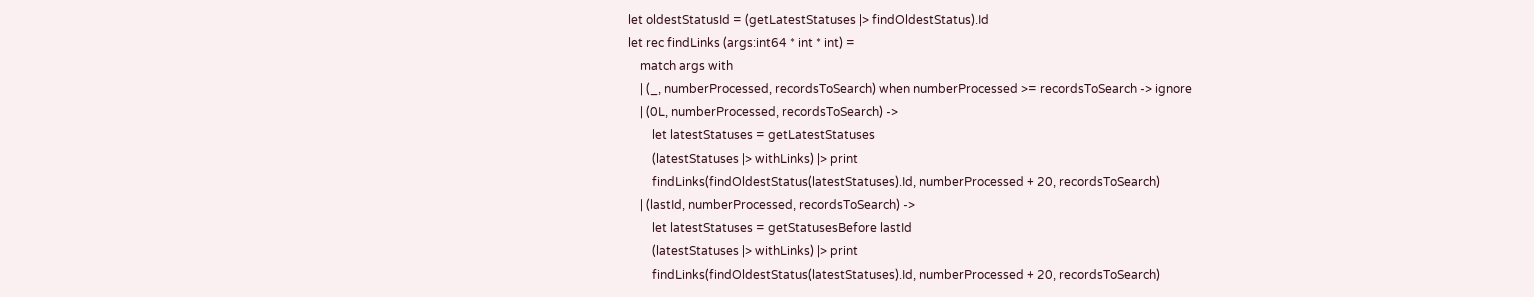let oldestStatusId = (getLatestStatuses |> findOldestStatus).Id
let rec findLinks (args:int64 * int * int) =
    match args with
    | (_, numberProcessed, recordsToSearch) when numberProcessed >= recordsToSearch -> ignore
    | (0L, numberProcessed, recordsToSearch) ->
        let latestStatuses = getLatestStatuses
        (latestStatuses |> withLinks) |> print
        findLinks(findOldestStatus(latestStatuses).Id, numberProcessed + 20, recordsToSearch)
    | (lastId, numberProcessed, recordsToSearch) ->
        let latestStatuses = getStatusesBefore lastId
        (latestStatuses |> withLinks) |> print
        findLinks(findOldestStatus(latestStatuses).Id, numberProcessed + 20, recordsToSearch)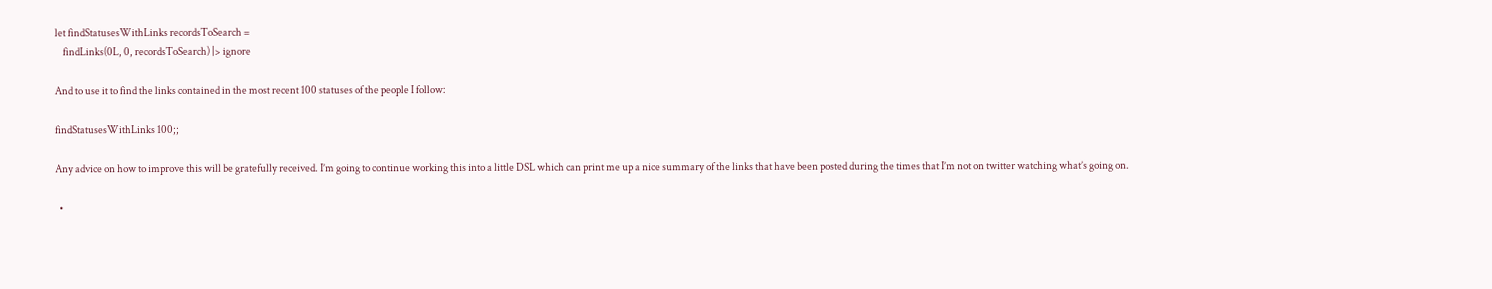let findStatusesWithLinks recordsToSearch =
    findLinks(0L, 0, recordsToSearch) |> ignore

And to use it to find the links contained in the most recent 100 statuses of the people I follow:

findStatusesWithLinks 100;;

Any advice on how to improve this will be gratefully received. I’m going to continue working this into a little DSL which can print me up a nice summary of the links that have been posted during the times that I’m not on twitter watching what’s going on.

  •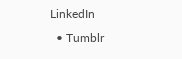LinkedIn
  • Tumblr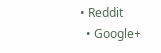• Reddit
  • Google+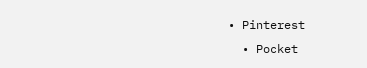• Pinterest
  • Pocket